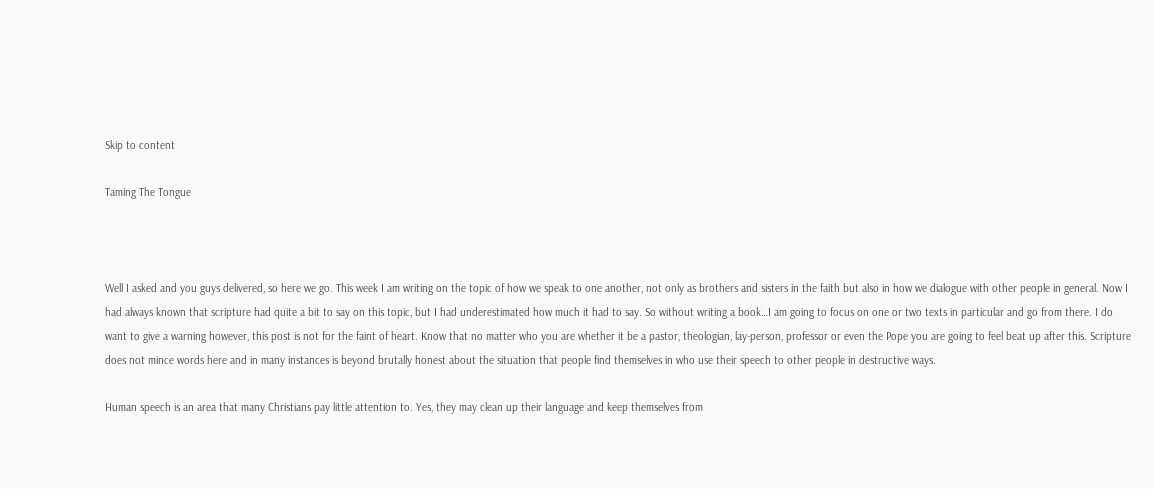Skip to content

Taming The Tongue



Well I asked and you guys delivered, so here we go. This week I am writing on the topic of how we speak to one another, not only as brothers and sisters in the faith but also in how we dialogue with other people in general. Now I had always known that scripture had quite a bit to say on this topic, but I had underestimated how much it had to say. So without writing a book…I am going to focus on one or two texts in particular and go from there. I do want to give a warning however, this post is not for the faint of heart. Know that no matter who you are whether it be a pastor, theologian, lay-person, professor or even the Pope you are going to feel beat up after this. Scripture does not mince words here and in many instances is beyond brutally honest about the situation that people find themselves in who use their speech to other people in destructive ways.

Human speech is an area that many Christians pay little attention to. Yes, they may clean up their language and keep themselves from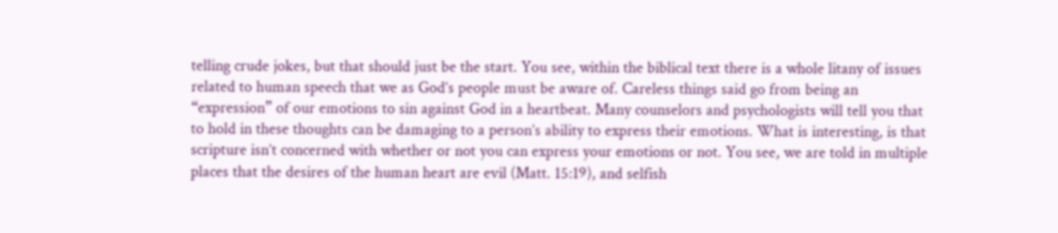telling crude jokes, but that should just be the start. You see, within the biblical text there is a whole litany of issues related to human speech that we as God’s people must be aware of. Careless things said go from being an “expression” of our emotions to sin against God in a heartbeat. Many counselors and psychologists will tell you that to hold in these thoughts can be damaging to a person’s ability to express their emotions. What is interesting, is that scripture isn’t concerned with whether or not you can express your emotions or not. You see, we are told in multiple places that the desires of the human heart are evil (Matt. 15:19), and selfish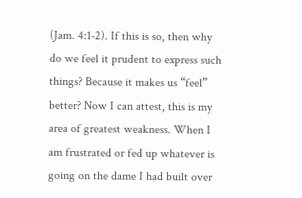(Jam. 4:1-2). If this is so, then why do we feel it prudent to express such things? Because it makes us “feel” better? Now I can attest, this is my area of greatest weakness. When I am frustrated or fed up whatever is going on the dame I had built over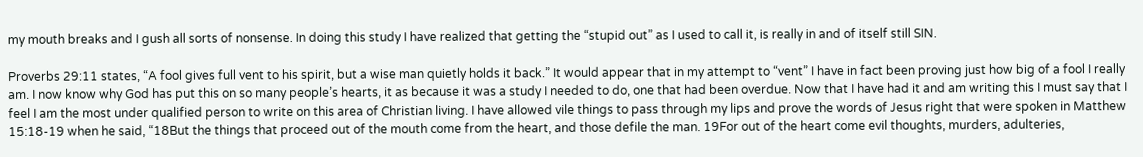my mouth breaks and I gush all sorts of nonsense. In doing this study I have realized that getting the “stupid out” as I used to call it, is really in and of itself still SIN.

Proverbs 29:11 states, “A fool gives full vent to his spirit, but a wise man quietly holds it back.” It would appear that in my attempt to “vent” I have in fact been proving just how big of a fool I really am. I now know why God has put this on so many people’s hearts, it as because it was a study I needed to do, one that had been overdue. Now that I have had it and am writing this I must say that I feel I am the most under qualified person to write on this area of Christian living. I have allowed vile things to pass through my lips and prove the words of Jesus right that were spoken in Matthew 15:18-19 when he said, “18But the things that proceed out of the mouth come from the heart, and those defile the man. 19For out of the heart come evil thoughts, murders, adulteries,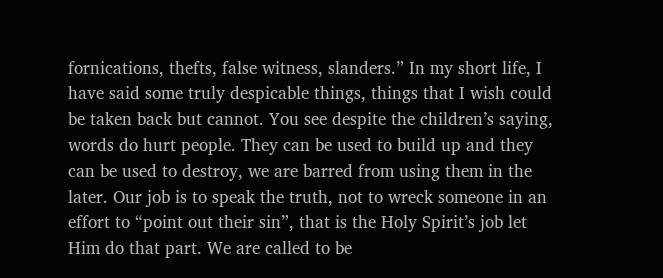fornications, thefts, false witness, slanders.” In my short life, I have said some truly despicable things, things that I wish could be taken back but cannot. You see despite the children’s saying, words do hurt people. They can be used to build up and they can be used to destroy, we are barred from using them in the later. Our job is to speak the truth, not to wreck someone in an effort to “point out their sin”, that is the Holy Spirit’s job let Him do that part. We are called to be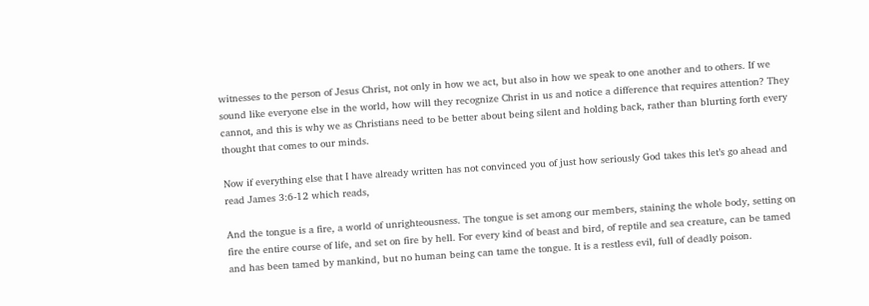witnesses to the person of Jesus Christ, not only in how we act, but also in how we speak to one another and to others. If we sound like everyone else in the world, how will they recognize Christ in us and notice a difference that requires attention? They cannot, and this is why we as Christians need to be better about being silent and holding back, rather than blurting forth every thought that comes to our minds.

Now if everything else that I have already written has not convinced you of just how seriously God takes this let’s go ahead and read James 3:6-12 which reads,

And the tongue is a fire, a world of unrighteousness. The tongue is set among our members, staining the whole body, setting on fire the entire course of life, and set on fire by hell. For every kind of beast and bird, of reptile and sea creature, can be tamed and has been tamed by mankind, but no human being can tame the tongue. It is a restless evil, full of deadly poison.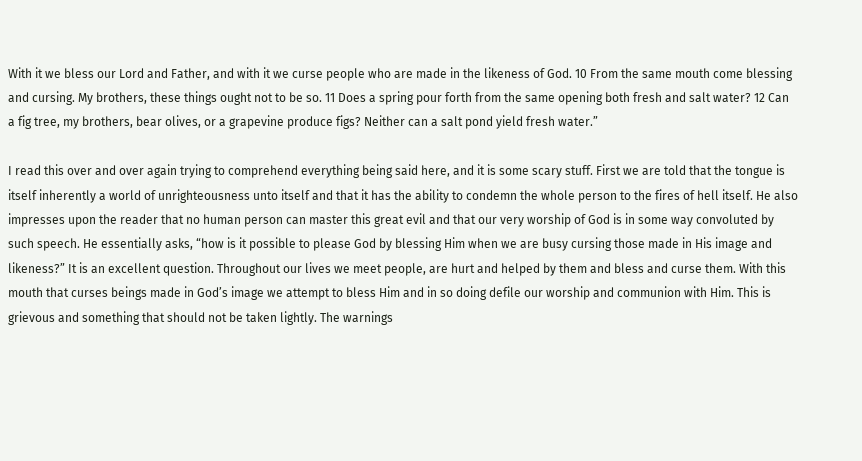With it we bless our Lord and Father, and with it we curse people who are made in the likeness of God. 10 From the same mouth come blessing and cursing. My brothers, these things ought not to be so. 11 Does a spring pour forth from the same opening both fresh and salt water? 12 Can a fig tree, my brothers, bear olives, or a grapevine produce figs? Neither can a salt pond yield fresh water.”

I read this over and over again trying to comprehend everything being said here, and it is some scary stuff. First we are told that the tongue is itself inherently a world of unrighteousness unto itself and that it has the ability to condemn the whole person to the fires of hell itself. He also impresses upon the reader that no human person can master this great evil and that our very worship of God is in some way convoluted by such speech. He essentially asks, “how is it possible to please God by blessing Him when we are busy cursing those made in His image and likeness?” It is an excellent question. Throughout our lives we meet people, are hurt and helped by them and bless and curse them. With this mouth that curses beings made in God’s image we attempt to bless Him and in so doing defile our worship and communion with Him. This is grievous and something that should not be taken lightly. The warnings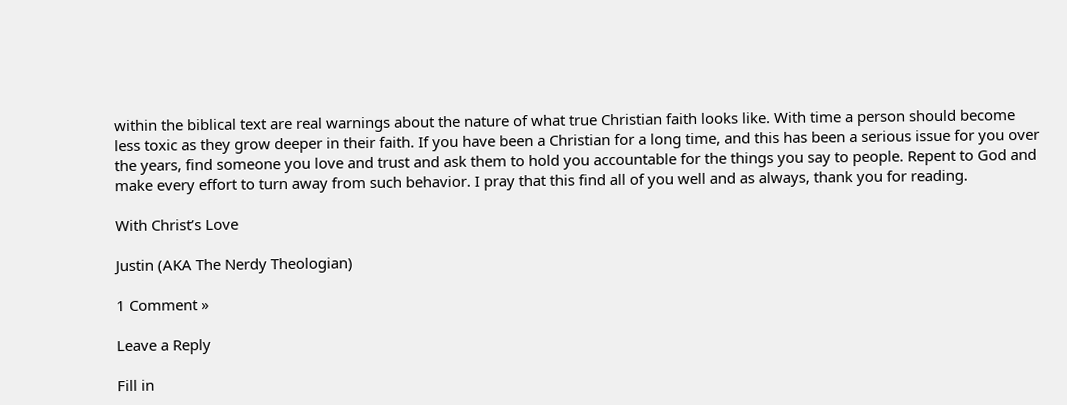within the biblical text are real warnings about the nature of what true Christian faith looks like. With time a person should become less toxic as they grow deeper in their faith. If you have been a Christian for a long time, and this has been a serious issue for you over the years, find someone you love and trust and ask them to hold you accountable for the things you say to people. Repent to God and make every effort to turn away from such behavior. I pray that this find all of you well and as always, thank you for reading.

With Christ’s Love

Justin (AKA The Nerdy Theologian)

1 Comment »

Leave a Reply

Fill in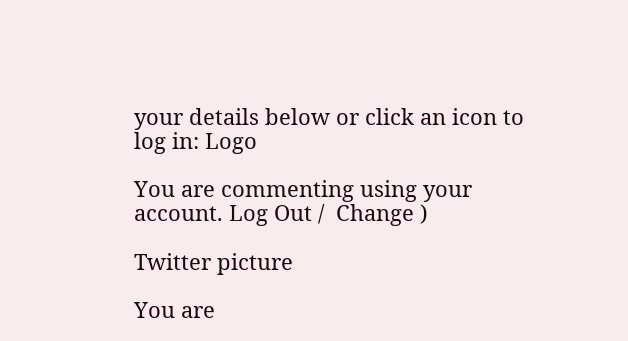your details below or click an icon to log in: Logo

You are commenting using your account. Log Out /  Change )

Twitter picture

You are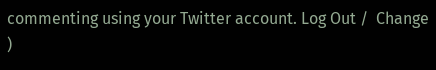commenting using your Twitter account. Log Out /  Change )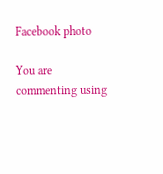Facebook photo

You are commenting using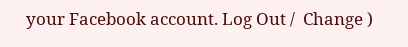your Facebook account. Log Out /  Change )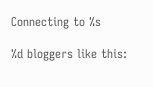Connecting to %s

%d bloggers like this: